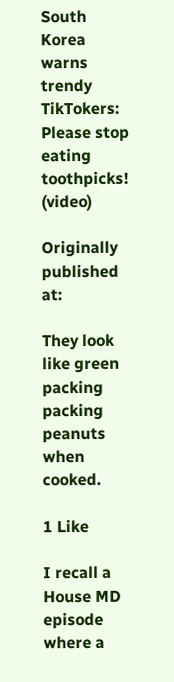South Korea warns trendy TikTokers: Please stop eating toothpicks! (video)

Originally published at:

They look like green packing packing peanuts when cooked.

1 Like

I recall a House MD episode where a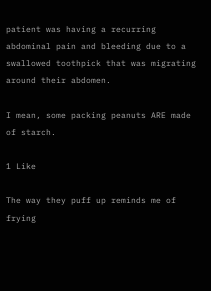patient was having a recurring abdominal pain and bleeding due to a swallowed toothpick that was migrating around their abdomen.

I mean, some packing peanuts ARE made of starch.

1 Like

The way they puff up reminds me of frying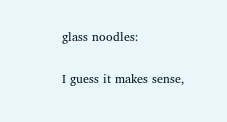glass noodles:

I guess it makes sense,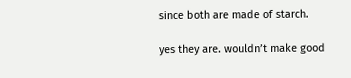since both are made of starch.

yes they are. wouldn’t make good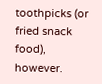toothpicks (or fried snack food), however.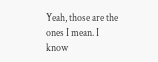Yeah, those are the ones I mean. I know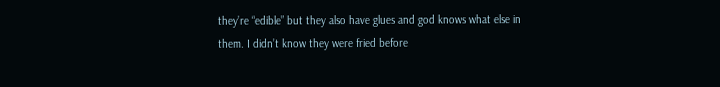they’re “edible” but they also have glues and god knows what else in them. I didn’t know they were fried before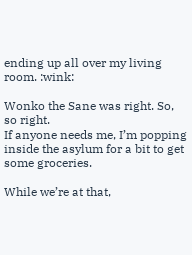ending up all over my living room. :wink:

Wonko the Sane was right. So, so right.
If anyone needs me, I’m popping inside the asylum for a bit to get some groceries.

While we’re at that,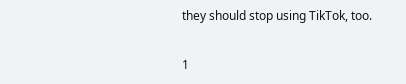they should stop using TikTok, too.

1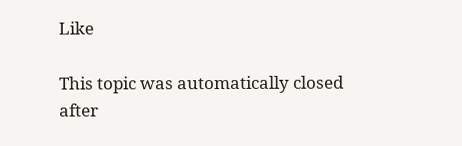Like

This topic was automatically closed after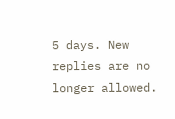5 days. New replies are no longer allowed.